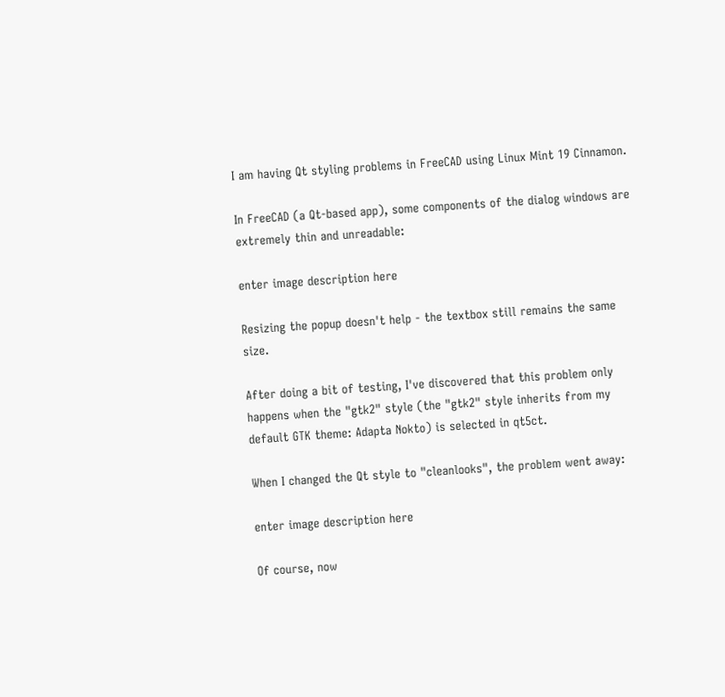I am having Qt styling problems in FreeCAD using Linux Mint 19 Cinnamon.

In FreeCAD (a Qt-based app), some components of the dialog windows are extremely thin and unreadable:

enter image description here

Resizing the popup doesn't help - the textbox still remains the same size.

After doing a bit of testing, I've discovered that this problem only happens when the "gtk2" style (the "gtk2" style inherits from my default GTK theme: Adapta Nokto) is selected in qt5ct.

When I changed the Qt style to "cleanlooks", the problem went away:

enter image description here

Of course, now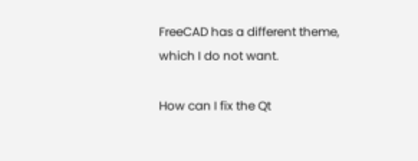FreeCAD has a different theme, which I do not want.

How can I fix the Qt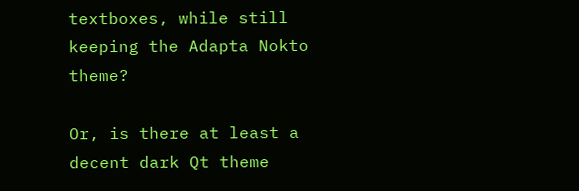textboxes, while still keeping the Adapta Nokto theme?

Or, is there at least a decent dark Qt theme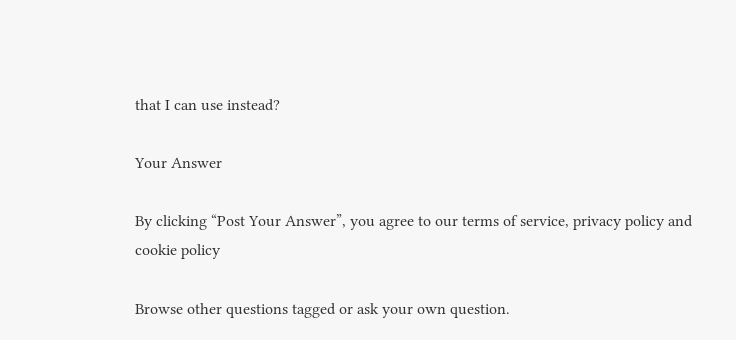that I can use instead?

Your Answer

By clicking “Post Your Answer”, you agree to our terms of service, privacy policy and cookie policy

Browse other questions tagged or ask your own question.